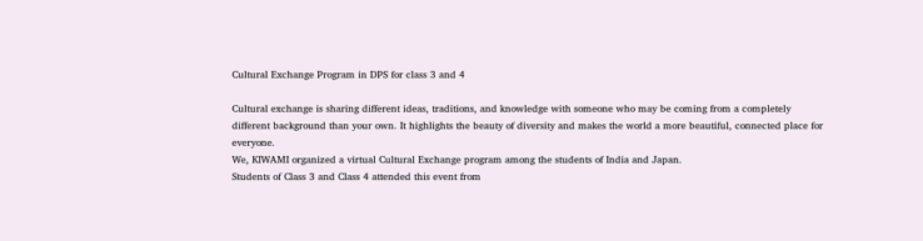Cultural Exchange Program in DPS for class 3 and 4

Cultural exchange is sharing different ideas, traditions, and knowledge with someone who may be coming from a completely different background than your own. It highlights the beauty of diversity and makes the world a more beautiful, connected place for everyone.
We, KIWAMI organized a virtual Cultural Exchange program among the students of India and Japan.
Students of Class 3 and Class 4 attended this event from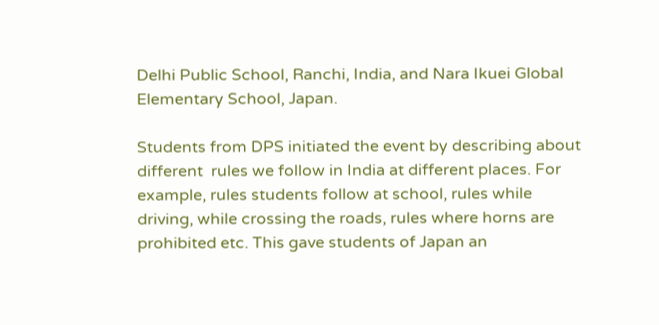Delhi Public School, Ranchi, India, and Nara Ikuei Global Elementary School, Japan.

Students from DPS initiated the event by describing about different  rules we follow in India at different places. For example, rules students follow at school, rules while driving, while crossing the roads, rules where horns are prohibited etc. This gave students of Japan an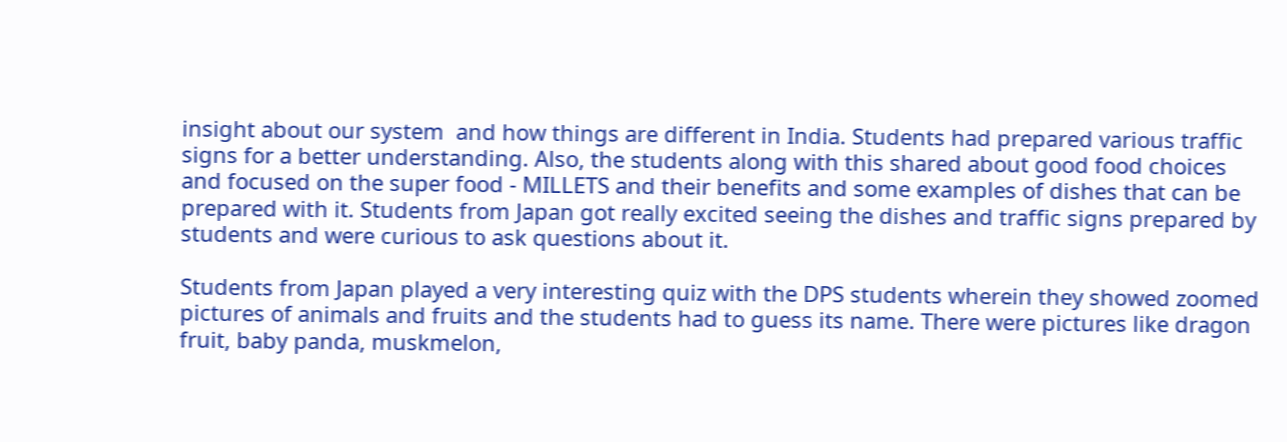insight about our system  and how things are different in India. Students had prepared various traffic signs for a better understanding. Also, the students along with this shared about good food choices and focused on the super food - MILLETS and their benefits and some examples of dishes that can be prepared with it. Students from Japan got really excited seeing the dishes and traffic signs prepared by students and were curious to ask questions about it.

Students from Japan played a very interesting quiz with the DPS students wherein they showed zoomed pictures of animals and fruits and the students had to guess its name. There were pictures like dragon fruit, baby panda, muskmelon,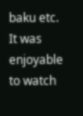baku etc. It was enjoyable to watch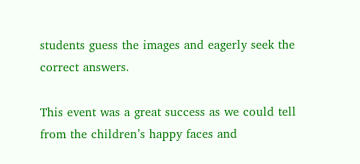students guess the images and eagerly seek the correct answers.

This event was a great success as we could tell from the children’s happy faces and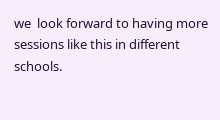we  look forward to having more sessions like this in different schools.